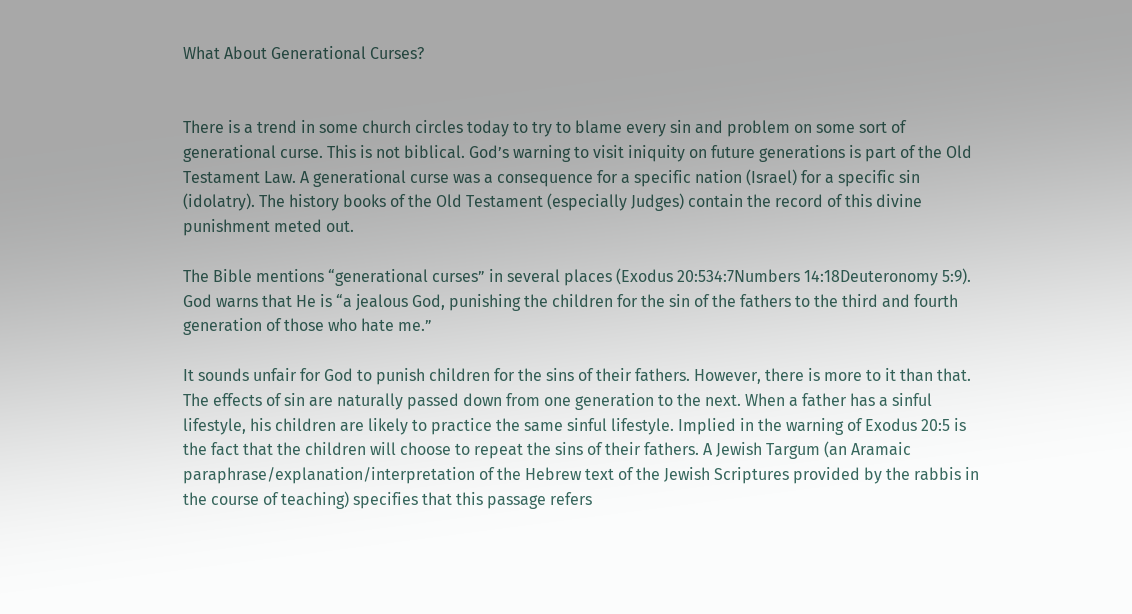What About Generational Curses?


There is a trend in some church circles today to try to blame every sin and problem on some sort of generational curse. This is not biblical. God’s warning to visit iniquity on future generations is part of the Old Testament Law. A generational curse was a consequence for a specific nation (Israel) for a specific sin (idolatry). The history books of the Old Testament (especially Judges) contain the record of this divine punishment meted out.

The Bible mentions “generational curses” in several places (Exodus 20:534:7Numbers 14:18Deuteronomy 5:9). God warns that He is “a jealous God, punishing the children for the sin of the fathers to the third and fourth generation of those who hate me.”

It sounds unfair for God to punish children for the sins of their fathers. However, there is more to it than that. The effects of sin are naturally passed down from one generation to the next. When a father has a sinful lifestyle, his children are likely to practice the same sinful lifestyle. Implied in the warning of Exodus 20:5 is the fact that the children will choose to repeat the sins of their fathers. A Jewish Targum (an Aramaic paraphrase/explanation/interpretation of the Hebrew text of the Jewish Scriptures provided by the rabbis in the course of teaching) specifies that this passage refers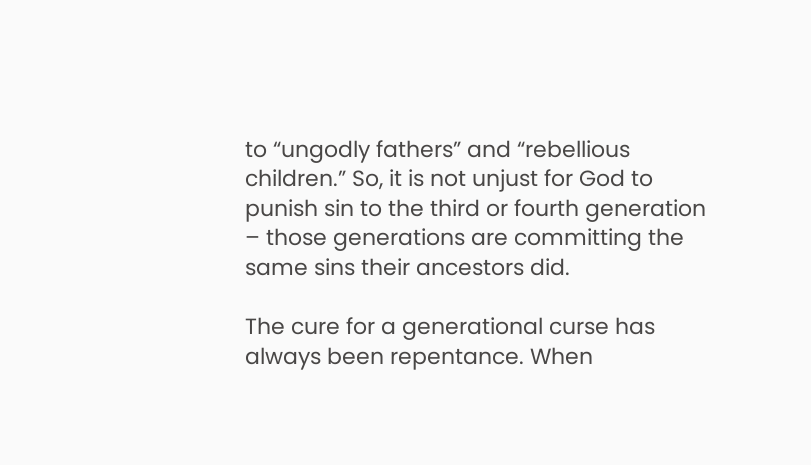to “ungodly fathers” and “rebellious children.” So, it is not unjust for God to punish sin to the third or fourth generation – those generations are committing the same sins their ancestors did.

The cure for a generational curse has always been repentance. When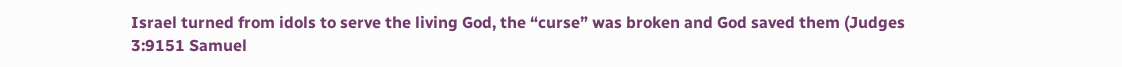Israel turned from idols to serve the living God, the “curse” was broken and God saved them (Judges 3:9151 Samuel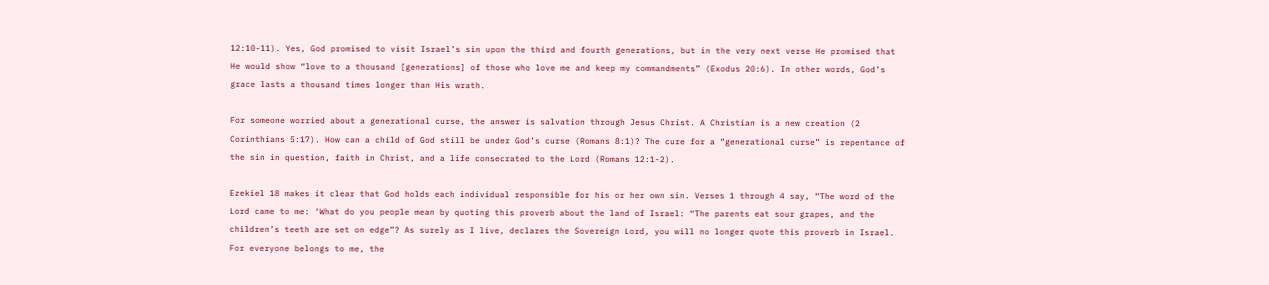12:10-11). Yes, God promised to visit Israel’s sin upon the third and fourth generations, but in the very next verse He promised that He would show “love to a thousand [generations] of those who love me and keep my commandments” (Exodus 20:6). In other words, God’s grace lasts a thousand times longer than His wrath.

For someone worried about a generational curse, the answer is salvation through Jesus Christ. A Christian is a new creation (2 Corinthians 5:17). How can a child of God still be under God’s curse (Romans 8:1)? The cure for a “generational curse” is repentance of the sin in question, faith in Christ, and a life consecrated to the Lord (Romans 12:1-2).

Ezekiel 18 makes it clear that God holds each individual responsible for his or her own sin. Verses 1 through 4 say, “The word of the Lord came to me: ‘What do you people mean by quoting this proverb about the land of Israel: “The parents eat sour grapes, and the children’s teeth are set on edge”? As surely as I live, declares the Sovereign Lord, you will no longer quote this proverb in Israel. For everyone belongs to me, the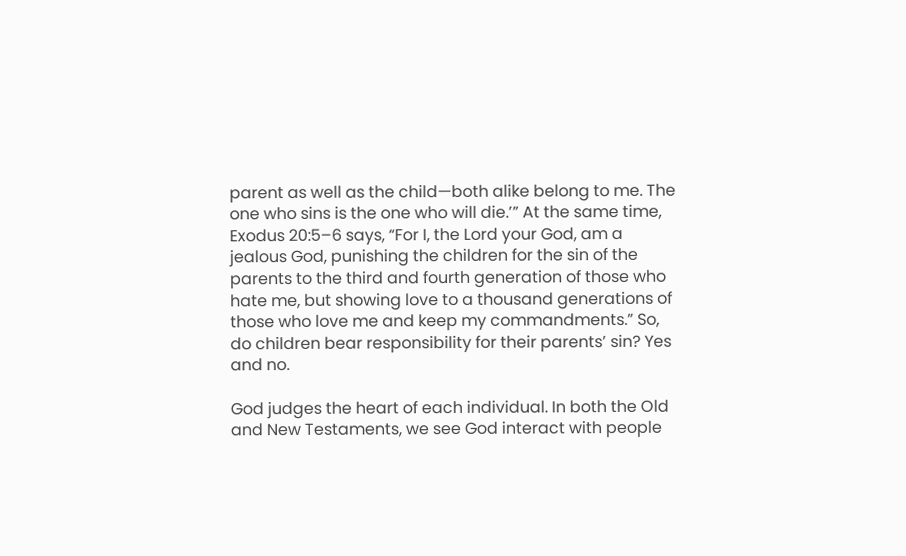parent as well as the child—both alike belong to me. The one who sins is the one who will die.’” At the same time, Exodus 20:5–6 says, “For I, the Lord your God, am a jealous God, punishing the children for the sin of the parents to the third and fourth generation of those who hate me, but showing love to a thousand generations of those who love me and keep my commandments.” So, do children bear responsibility for their parents’ sin? Yes and no.

God judges the heart of each individual. In both the Old and New Testaments, we see God interact with people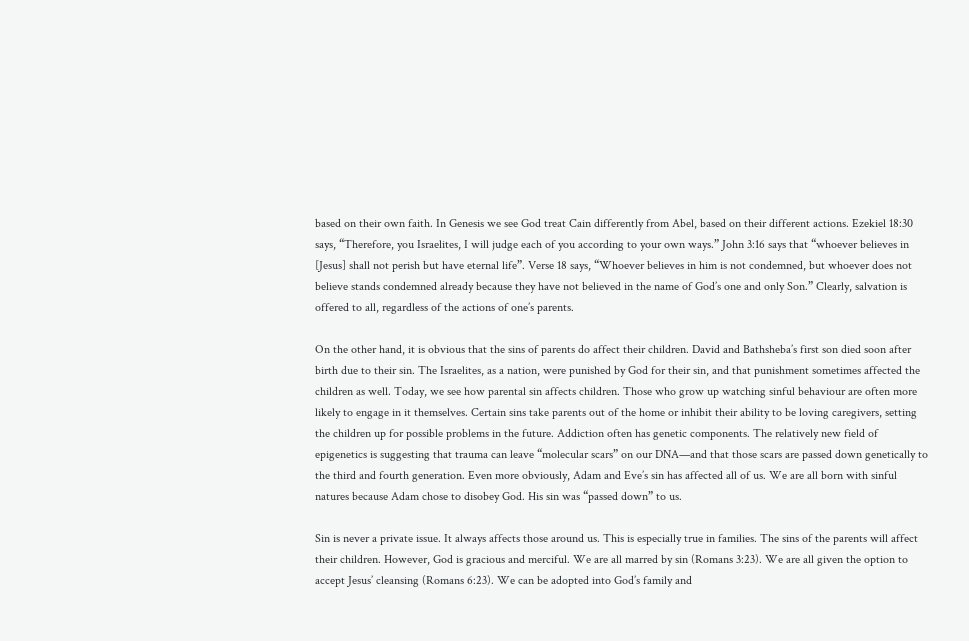based on their own faith. In Genesis we see God treat Cain differently from Abel, based on their different actions. Ezekiel 18:30 says, “Therefore, you Israelites, I will judge each of you according to your own ways.” John 3:16 says that “whoever believes in [Jesus] shall not perish but have eternal life”. Verse 18 says, “Whoever believes in him is not condemned, but whoever does not believe stands condemned already because they have not believed in the name of God’s one and only Son.” Clearly, salvation is offered to all, regardless of the actions of one’s parents.

On the other hand, it is obvious that the sins of parents do affect their children. David and Bathsheba’s first son died soon after birth due to their sin. The Israelites, as a nation, were punished by God for their sin, and that punishment sometimes affected the children as well. Today, we see how parental sin affects children. Those who grow up watching sinful behaviour are often more likely to engage in it themselves. Certain sins take parents out of the home or inhibit their ability to be loving caregivers, setting the children up for possible problems in the future. Addiction often has genetic components. The relatively new field of epigenetics is suggesting that trauma can leave “molecular scars” on our DNA—and that those scars are passed down genetically to the third and fourth generation. Even more obviously, Adam and Eve’s sin has affected all of us. We are all born with sinful natures because Adam chose to disobey God. His sin was “passed down” to us.

Sin is never a private issue. It always affects those around us. This is especially true in families. The sins of the parents will affect their children. However, God is gracious and merciful. We are all marred by sin (Romans 3:23). We are all given the option to accept Jesus’ cleansing (Romans 6:23). We can be adopted into God’s family and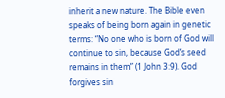inherit a new nature. The Bible even speaks of being born again in genetic terms: “No one who is born of God will continue to sin, because God’s seed remains in them” (1 John 3:9). God forgives sin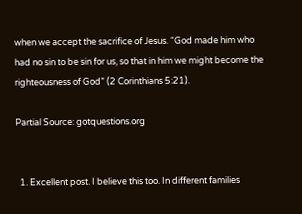when we accept the sacrifice of Jesus. “God made him who had no sin to be sin for us, so that in him we might become the righteousness of God” (2 Corinthians 5:21).

Partial Source: gotquestions.org


  1. Excellent post. I believe this too. In different families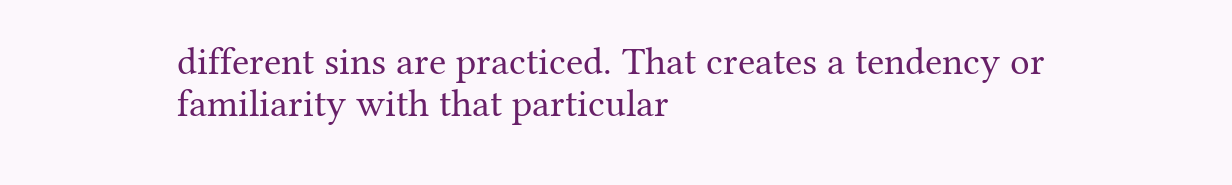different sins are practiced. That creates a tendency or familiarity with that particular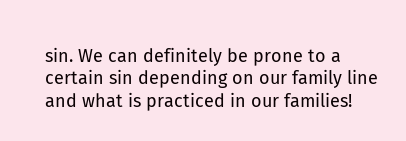sin. We can definitely be prone to a certain sin depending on our family line and what is practiced in our families!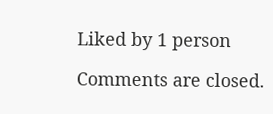Liked by 1 person

Comments are closed.